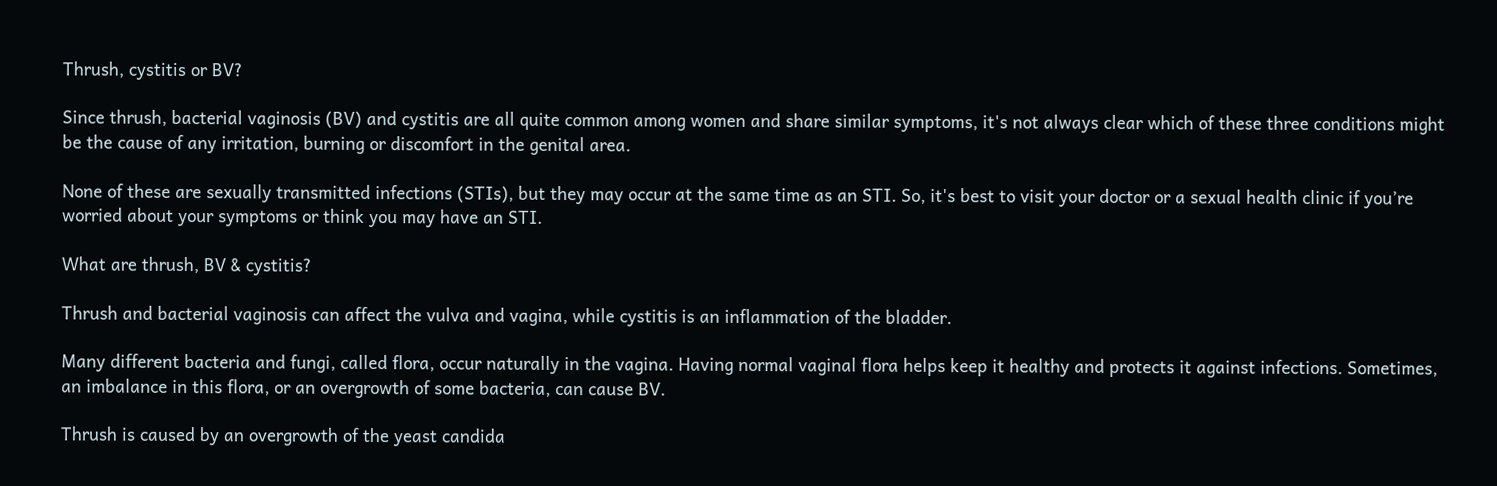Thrush, cystitis or BV?

Since thrush, bacterial vaginosis (BV) and cystitis are all quite common among women and share similar symptoms, it's not always clear which of these three conditions might be the cause of any irritation, burning or discomfort in the genital area.

None of these are sexually transmitted infections (STIs), but they may occur at the same time as an STI. So, it's best to visit your doctor or a sexual health clinic if you’re worried about your symptoms or think you may have an STI.

What are thrush, BV & cystitis?

Thrush and bacterial vaginosis can affect the vulva and vagina, while cystitis is an inflammation of the bladder.

Many different bacteria and fungi, called flora, occur naturally in the vagina. Having normal vaginal flora helps keep it healthy and protects it against infections. Sometimes, an imbalance in this flora, or an overgrowth of some bacteria, can cause BV.

Thrush is caused by an overgrowth of the yeast candida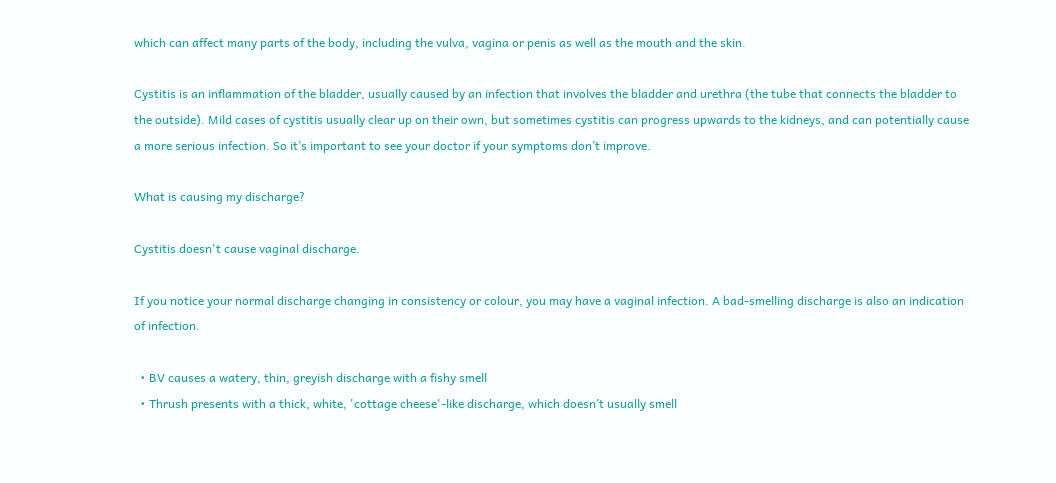which can affect many parts of the body, including the vulva, vagina or penis as well as the mouth and the skin.

Cystitis is an inflammation of the bladder, usually caused by an infection that involves the bladder and urethra (the tube that connects the bladder to the outside). Mild cases of cystitis usually clear up on their own, but sometimes cystitis can progress upwards to the kidneys, and can potentially cause a more serious infection. So it’s important to see your doctor if your symptoms don’t improve.

What is causing my discharge?

Cystitis doesn't cause vaginal discharge.

If you notice your normal discharge changing in consistency or colour, you may have a vaginal infection. A bad-smelling discharge is also an indication of infection.

  • BV causes a watery, thin, greyish discharge with a fishy smell
  • Thrush presents with a thick, white, 'cottage cheese'-like discharge, which doesn’t usually smell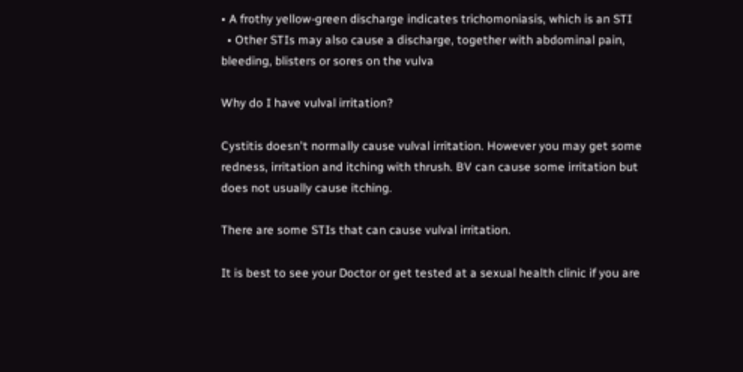• A frothy yellow-green discharge indicates trichomoniasis, which is an STI
  • Other STIs may also cause a discharge, together with abdominal pain, bleeding, blisters or sores on the vulva

Why do I have vulval irritation?

Cystitis doesn't normally cause vulval irritation. However you may get some redness, irritation and itching with thrush. BV can cause some irritation but does not usually cause itching.

There are some STIs that can cause vulval irritation.

It is best to see your Doctor or get tested at a sexual health clinic if you are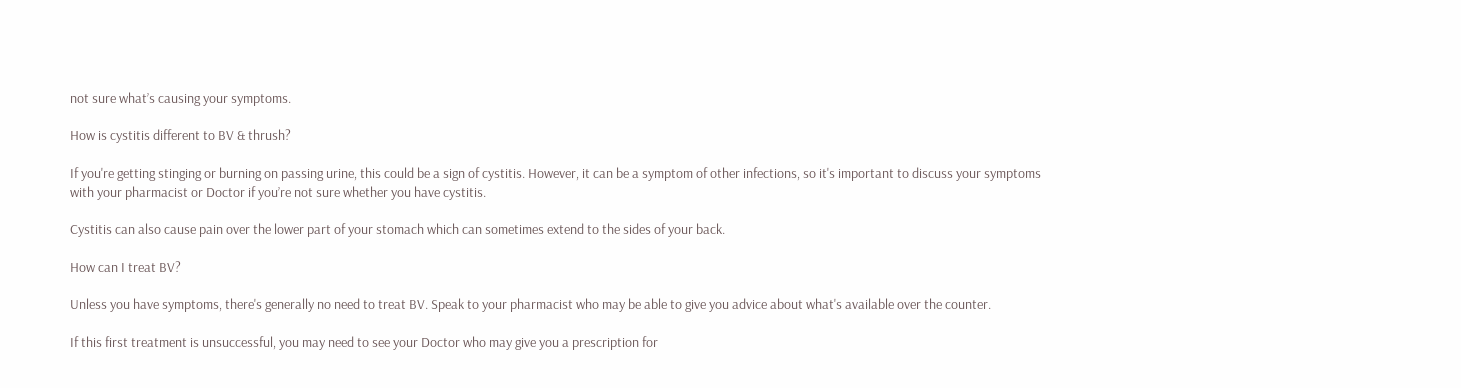not sure what’s causing your symptoms.

How is cystitis different to BV & thrush?

If you're getting stinging or burning on passing urine, this could be a sign of cystitis. However, it can be a symptom of other infections, so it's important to discuss your symptoms with your pharmacist or Doctor if you’re not sure whether you have cystitis.

Cystitis can also cause pain over the lower part of your stomach which can sometimes extend to the sides of your back.

How can I treat BV?

Unless you have symptoms, there's generally no need to treat BV. Speak to your pharmacist who may be able to give you advice about what's available over the counter.

If this first treatment is unsuccessful, you may need to see your Doctor who may give you a prescription for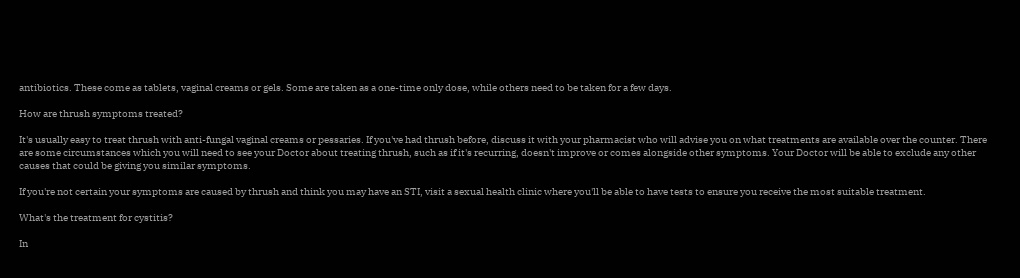antibiotics. These come as tablets, vaginal creams or gels. Some are taken as a one-time only dose, while others need to be taken for a few days.

How are thrush symptoms treated?

It's usually easy to treat thrush with anti-fungal vaginal creams or pessaries. If you've had thrush before, discuss it with your pharmacist who will advise you on what treatments are available over the counter. There are some circumstances which you will need to see your Doctor about treating thrush, such as if it's recurring, doesn't improve or comes alongside other symptoms. Your Doctor will be able to exclude any other causes that could be giving you similar symptoms.

If you're not certain your symptoms are caused by thrush and think you may have an STI, visit a sexual health clinic where you'll be able to have tests to ensure you receive the most suitable treatment.

What's the treatment for cystitis?

In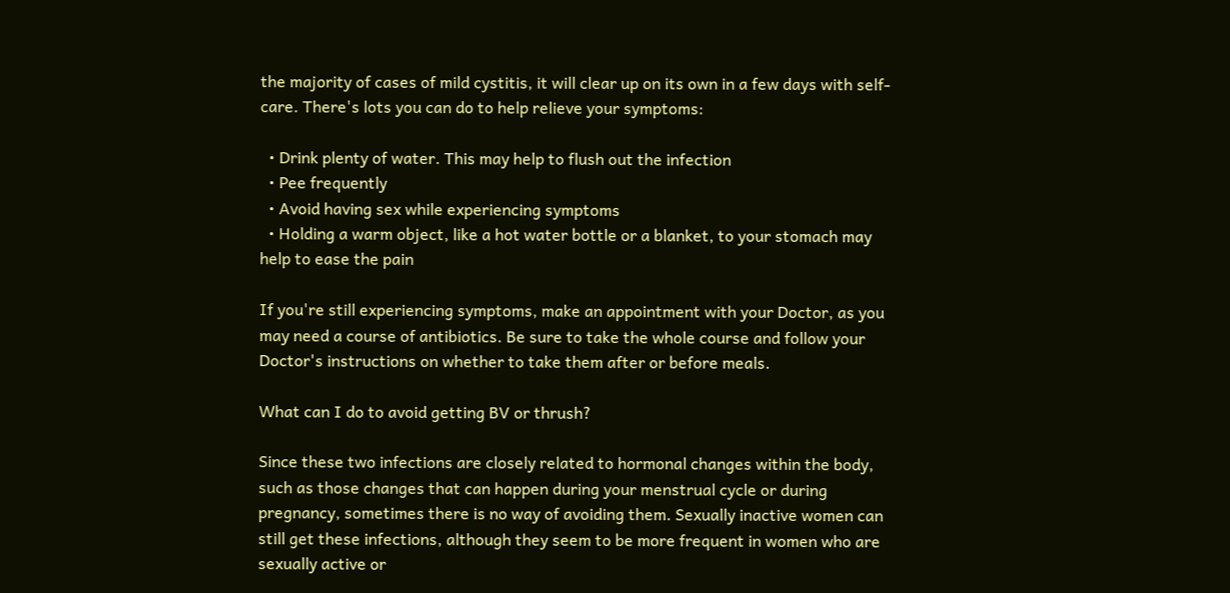the majority of cases of mild cystitis, it will clear up on its own in a few days with self-care. There's lots you can do to help relieve your symptoms:

  • Drink plenty of water. This may help to flush out the infection
  • Pee frequently
  • Avoid having sex while experiencing symptoms
  • Holding a warm object, like a hot water bottle or a blanket, to your stomach may help to ease the pain

If you're still experiencing symptoms, make an appointment with your Doctor, as you may need a course of antibiotics. Be sure to take the whole course and follow your Doctor's instructions on whether to take them after or before meals.

What can I do to avoid getting BV or thrush?

Since these two infections are closely related to hormonal changes within the body, such as those changes that can happen during your menstrual cycle or during pregnancy, sometimes there is no way of avoiding them. Sexually inactive women can still get these infections, although they seem to be more frequent in women who are sexually active or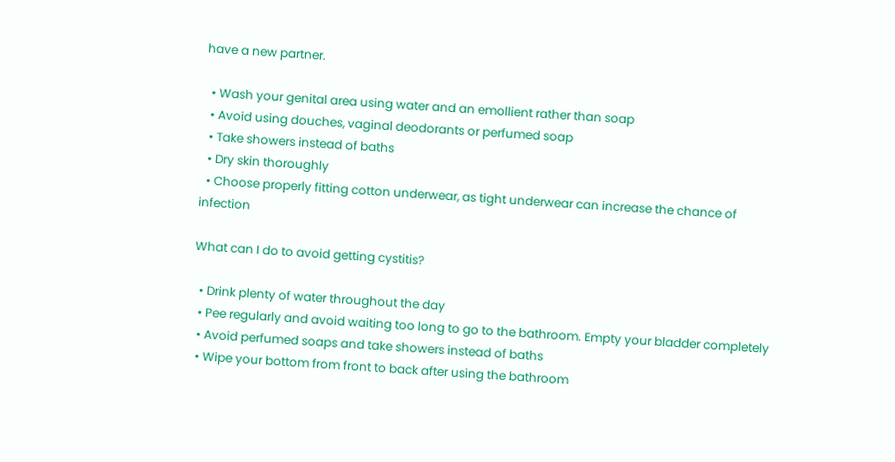have a new partner.

  • Wash your genital area using water and an emollient rather than soap
  • Avoid using douches, vaginal deodorants or perfumed soap
  • Take showers instead of baths
  • Dry skin thoroughly
  • Choose properly fitting cotton underwear, as tight underwear can increase the chance of infection

What can I do to avoid getting cystitis?

  • Drink plenty of water throughout the day
  • Pee regularly and avoid waiting too long to go to the bathroom. Empty your bladder completely
  • Avoid perfumed soaps and take showers instead of baths
  • Wipe your bottom from front to back after using the bathroom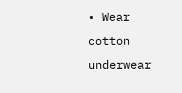• Wear cotton underwear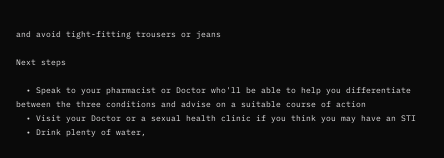and avoid tight-fitting trousers or jeans

Next steps

  • Speak to your pharmacist or Doctor who'll be able to help you differentiate between the three conditions and advise on a suitable course of action
  • Visit your Doctor or a sexual health clinic if you think you may have an STI
  • Drink plenty of water,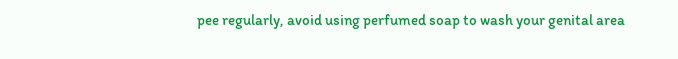pee regularly, avoid using perfumed soap to wash your genital area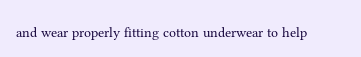and wear properly fitting cotton underwear to help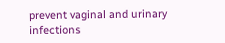prevent vaginal and urinary infections